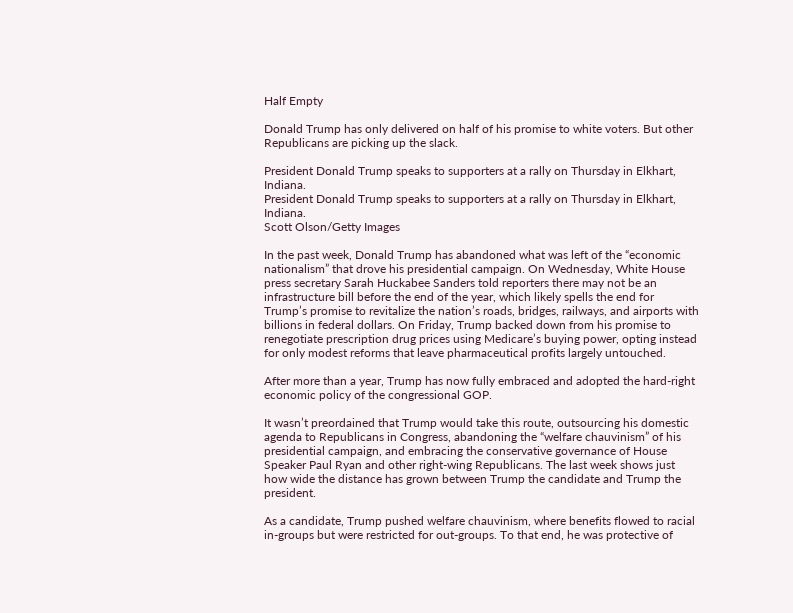Half Empty

Donald Trump has only delivered on half of his promise to white voters. But other Republicans are picking up the slack.

President Donald Trump speaks to supporters at a rally on Thursday in Elkhart, Indiana.
President Donald Trump speaks to supporters at a rally on Thursday in Elkhart, Indiana.
Scott Olson/Getty Images

In the past week, Donald Trump has abandoned what was left of the “economic nationalism” that drove his presidential campaign. On Wednesday, White House press secretary Sarah Huckabee Sanders told reporters there may not be an infrastructure bill before the end of the year, which likely spells the end for Trump’s promise to revitalize the nation’s roads, bridges, railways, and airports with billions in federal dollars. On Friday, Trump backed down from his promise to renegotiate prescription drug prices using Medicare’s buying power, opting instead for only modest reforms that leave pharmaceutical profits largely untouched.

After more than a year, Trump has now fully embraced and adopted the hard-right economic policy of the congressional GOP.

It wasn’t preordained that Trump would take this route, outsourcing his domestic agenda to Republicans in Congress, abandoning the “welfare chauvinism” of his presidential campaign, and embracing the conservative governance of House Speaker Paul Ryan and other right-wing Republicans. The last week shows just how wide the distance has grown between Trump the candidate and Trump the president.

As a candidate, Trump pushed welfare chauvinism, where benefits flowed to racial in-groups but were restricted for out-groups. To that end, he was protective of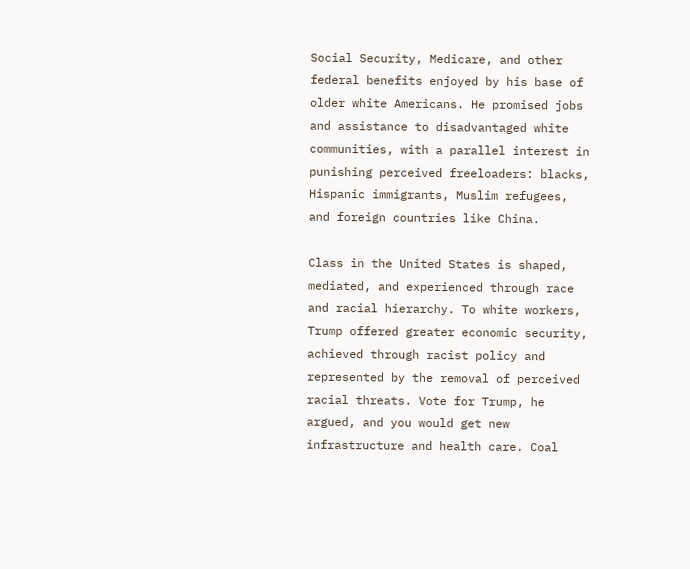Social Security, Medicare, and other federal benefits enjoyed by his base of older white Americans. He promised jobs and assistance to disadvantaged white communities, with a parallel interest in punishing perceived freeloaders: blacks, Hispanic immigrants, Muslim refugees, and foreign countries like China.

Class in the United States is shaped, mediated, and experienced through race and racial hierarchy. To white workers, Trump offered greater economic security, achieved through racist policy and represented by the removal of perceived racial threats. Vote for Trump, he argued, and you would get new infrastructure and health care. Coal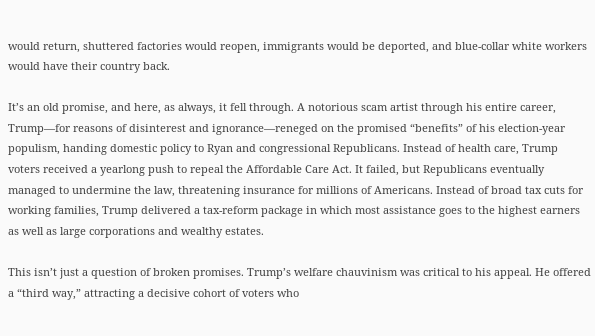would return, shuttered factories would reopen, immigrants would be deported, and blue-collar white workers would have their country back.

It’s an old promise, and here, as always, it fell through. A notorious scam artist through his entire career, Trump—for reasons of disinterest and ignorance—reneged on the promised “benefits” of his election-year populism, handing domestic policy to Ryan and congressional Republicans. Instead of health care, Trump voters received a yearlong push to repeal the Affordable Care Act. It failed, but Republicans eventually managed to undermine the law, threatening insurance for millions of Americans. Instead of broad tax cuts for working families, Trump delivered a tax-reform package in which most assistance goes to the highest earners as well as large corporations and wealthy estates.

This isn’t just a question of broken promises. Trump’s welfare chauvinism was critical to his appeal. He offered a “third way,” attracting a decisive cohort of voters who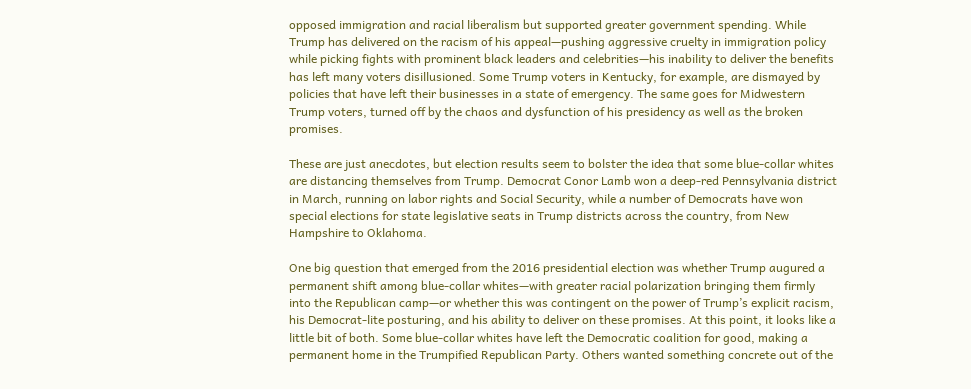opposed immigration and racial liberalism but supported greater government spending. While Trump has delivered on the racism of his appeal—pushing aggressive cruelty in immigration policy while picking fights with prominent black leaders and celebrities—his inability to deliver the benefits has left many voters disillusioned. Some Trump voters in Kentucky, for example, are dismayed by policies that have left their businesses in a state of emergency. The same goes for Midwestern Trump voters, turned off by the chaos and dysfunction of his presidency as well as the broken promises.

These are just anecdotes, but election results seem to bolster the idea that some blue-collar whites are distancing themselves from Trump. Democrat Conor Lamb won a deep-red Pennsylvania district in March, running on labor rights and Social Security, while a number of Democrats have won special elections for state legislative seats in Trump districts across the country, from New Hampshire to Oklahoma.

One big question that emerged from the 2016 presidential election was whether Trump augured a permanent shift among blue-collar whites—with greater racial polarization bringing them firmly into the Republican camp—or whether this was contingent on the power of Trump’s explicit racism, his Democrat-lite posturing, and his ability to deliver on these promises. At this point, it looks like a little bit of both. Some blue-collar whites have left the Democratic coalition for good, making a permanent home in the Trumpified Republican Party. Others wanted something concrete out of the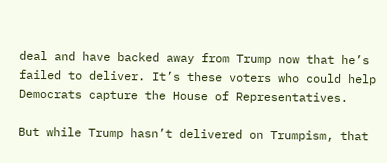deal and have backed away from Trump now that he’s failed to deliver. It’s these voters who could help Democrats capture the House of Representatives.

But while Trump hasn’t delivered on Trumpism, that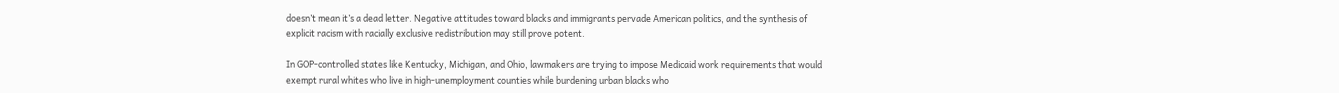doesn’t mean it’s a dead letter. Negative attitudes toward blacks and immigrants pervade American politics, and the synthesis of explicit racism with racially exclusive redistribution may still prove potent.

In GOP-controlled states like Kentucky, Michigan, and Ohio, lawmakers are trying to impose Medicaid work requirements that would exempt rural whites who live in high-unemployment counties while burdening urban blacks who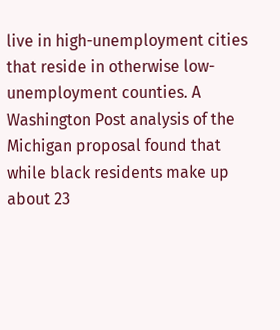live in high-unemployment cities that reside in otherwise low-unemployment counties. A Washington Post analysis of the Michigan proposal found that while black residents make up about 23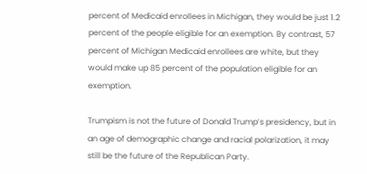percent of Medicaid enrollees in Michigan, they would be just 1.2 percent of the people eligible for an exemption. By contrast, 57 percent of Michigan Medicaid enrollees are white, but they would make up 85 percent of the population eligible for an exemption.

Trumpism is not the future of Donald Trump’s presidency, but in an age of demographic change and racial polarization, it may still be the future of the Republican Party.